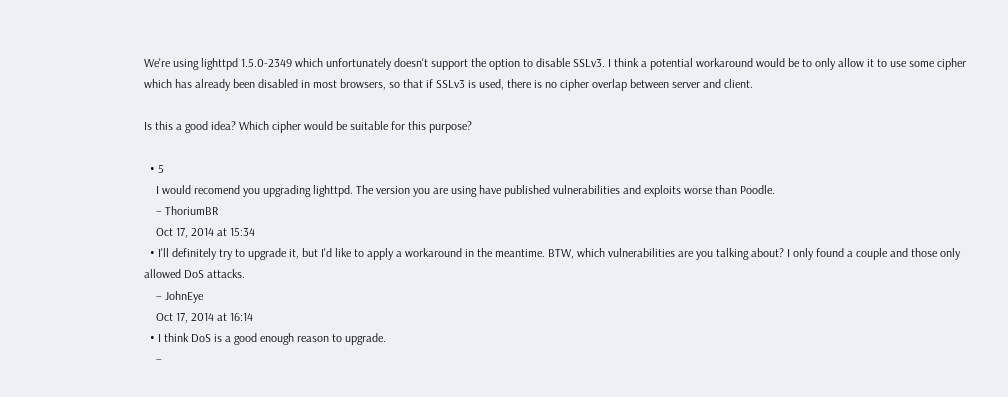We're using lighttpd 1.5.0-2349 which unfortunately doesn't support the option to disable SSLv3. I think a potential workaround would be to only allow it to use some cipher which has already been disabled in most browsers, so that if SSLv3 is used, there is no cipher overlap between server and client.

Is this a good idea? Which cipher would be suitable for this purpose?

  • 5
    I would recomend you upgrading lighttpd. The version you are using have published vulnerabilities and exploits worse than Poodle.
    – ThoriumBR
    Oct 17, 2014 at 15:34
  • I'll definitely try to upgrade it, but I'd like to apply a workaround in the meantime. BTW, which vulnerabilities are you talking about? I only found a couple and those only allowed DoS attacks.
    – JohnEye
    Oct 17, 2014 at 16:14
  • I think DoS is a good enough reason to upgrade.
    –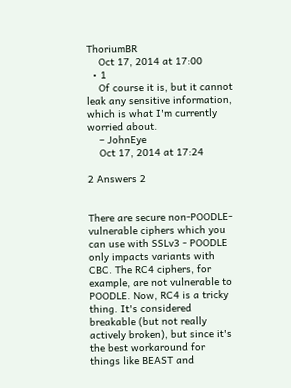ThoriumBR
    Oct 17, 2014 at 17:00
  • 1
    Of course it is, but it cannot leak any sensitive information, which is what I'm currently worried about.
    – JohnEye
    Oct 17, 2014 at 17:24

2 Answers 2


There are secure non-POODLE-vulnerable ciphers which you can use with SSLv3 - POODLE only impacts variants with CBC. The RC4 ciphers, for example, are not vulnerable to POODLE. Now, RC4 is a tricky thing. It's considered breakable (but not really actively broken), but since it's the best workaround for things like BEAST and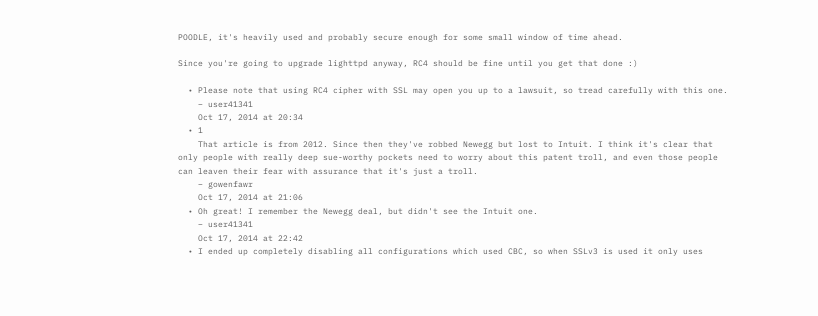POODLE, it's heavily used and probably secure enough for some small window of time ahead.

Since you're going to upgrade lighttpd anyway, RC4 should be fine until you get that done :)

  • Please note that using RC4 cipher with SSL may open you up to a lawsuit, so tread carefully with this one.
    – user41341
    Oct 17, 2014 at 20:34
  • 1
    That article is from 2012. Since then they've robbed Newegg but lost to Intuit. I think it's clear that only people with really deep sue-worthy pockets need to worry about this patent troll, and even those people can leaven their fear with assurance that it's just a troll.
    – gowenfawr
    Oct 17, 2014 at 21:06
  • Oh great! I remember the Newegg deal, but didn't see the Intuit one.
    – user41341
    Oct 17, 2014 at 22:42
  • I ended up completely disabling all configurations which used CBC, so when SSLv3 is used it only uses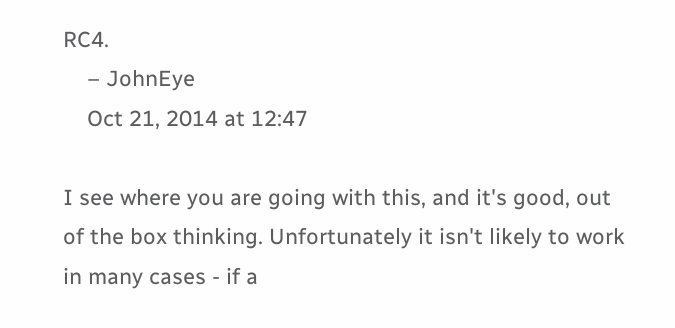RC4.
    – JohnEye
    Oct 21, 2014 at 12:47

I see where you are going with this, and it's good, out of the box thinking. Unfortunately it isn't likely to work in many cases - if a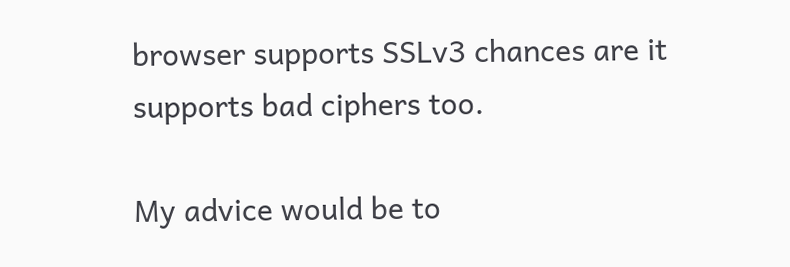browser supports SSLv3 chances are it supports bad ciphers too.

My advice would be to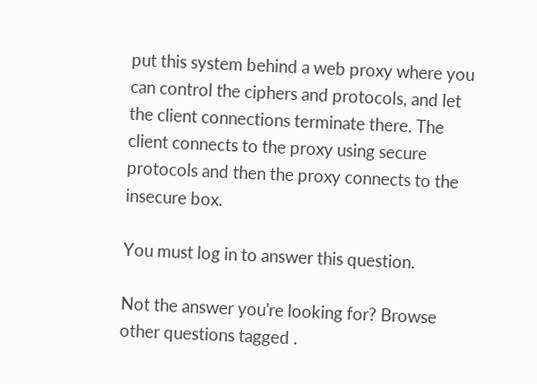put this system behind a web proxy where you can control the ciphers and protocols, and let the client connections terminate there. The client connects to the proxy using secure protocols and then the proxy connects to the insecure box.

You must log in to answer this question.

Not the answer you're looking for? Browse other questions tagged .